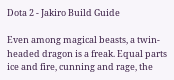Dota 2 - Jakiro Build Guide

Even among magical beasts, a twin-headed dragon is a freak. Equal parts ice and fire, cunning and rage, the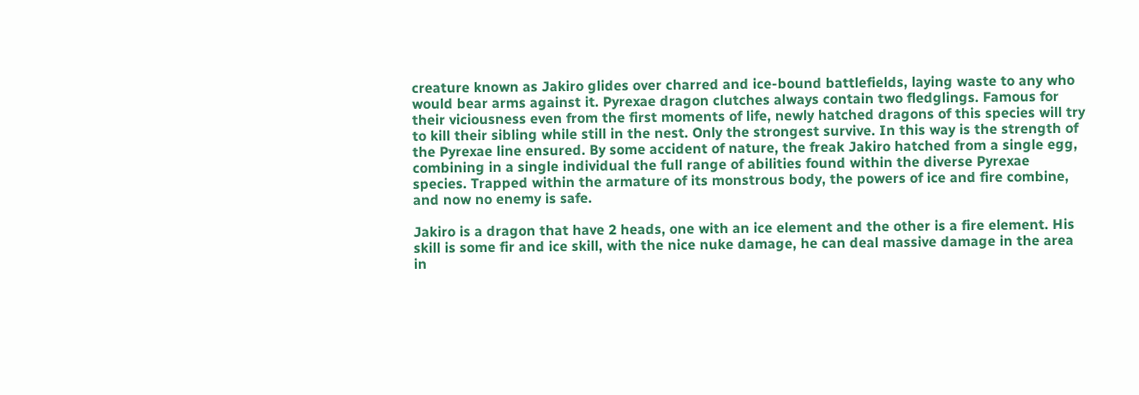creature known as Jakiro glides over charred and ice-bound battlefields, laying waste to any who would bear arms against it. Pyrexae dragon clutches always contain two fledglings. Famous for their viciousness even from the first moments of life, newly hatched dragons of this species will try to kill their sibling while still in the nest. Only the strongest survive. In this way is the strength of the Pyrexae line ensured. By some accident of nature, the freak Jakiro hatched from a single egg, combining in a single individual the full range of abilities found within the diverse Pyrexae species. Trapped within the armature of its monstrous body, the powers of ice and fire combine, and now no enemy is safe.

Jakiro is a dragon that have 2 heads, one with an ice element and the other is a fire element. His skill is some fir and ice skill, with the nice nuke damage, he can deal massive damage in the area in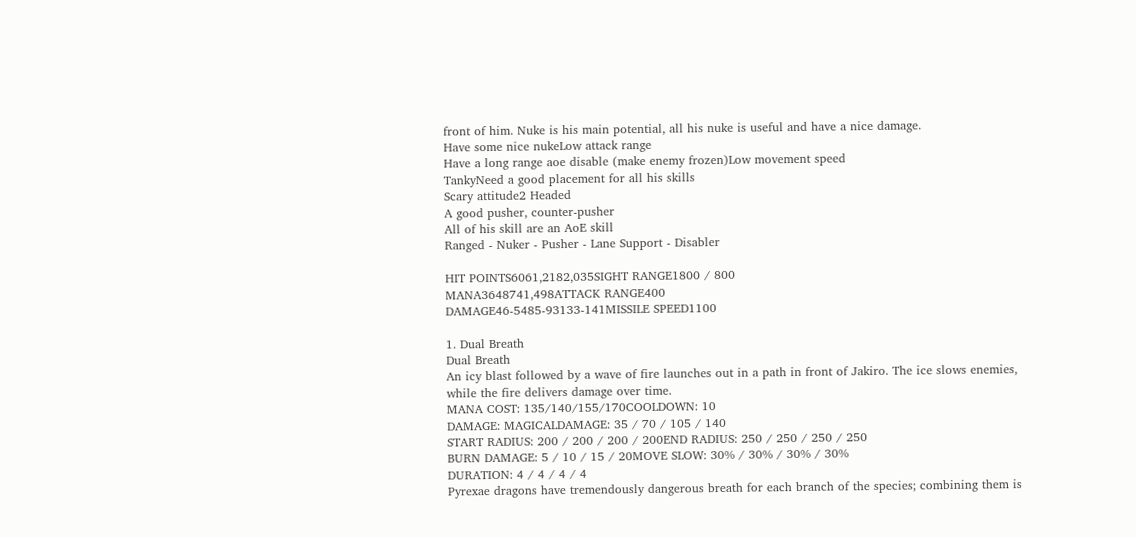front of him. Nuke is his main potential, all his nuke is useful and have a nice damage.
Have some nice nukeLow attack range
Have a long range aoe disable (make enemy frozen)Low movement speed
TankyNeed a good placement for all his skills
Scary attitude2 Headed
A good pusher, counter-pusher
All of his skill are an AoE skill
Ranged - Nuker - Pusher - Lane Support - Disabler

HIT POINTS6061,2182,035SIGHT RANGE1800 / 800
MANA3648741,498ATTACK RANGE400
DAMAGE46-5485-93133-141MISSILE SPEED1100

1. Dual Breath
Dual Breath
An icy blast followed by a wave of fire launches out in a path in front of Jakiro. The ice slows enemies, while the fire delivers damage over time.
MANA COST: 135/140/155/170COOLDOWN: 10
DAMAGE: MAGICALDAMAGE: 35 / 70 / 105 / 140
START RADIUS: 200 / 200 / 200 / 200END RADIUS: 250 / 250 / 250 / 250
BURN DAMAGE: 5 / 10 / 15 / 20MOVE SLOW: 30% / 30% / 30% / 30%
DURATION: 4 / 4 / 4 / 4
Pyrexae dragons have tremendously dangerous breath for each branch of the species; combining them is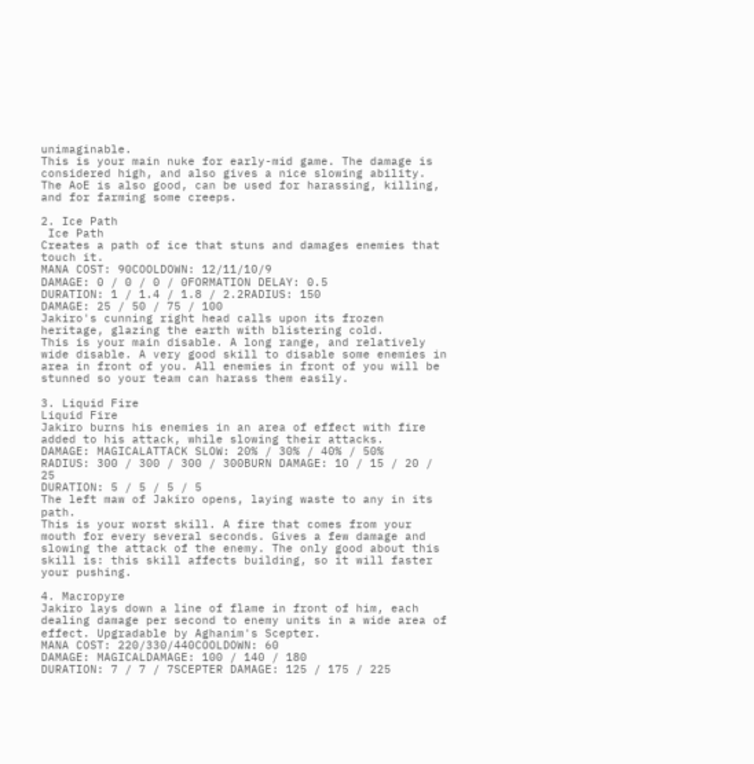unimaginable.
This is your main nuke for early-mid game. The damage is considered high, and also gives a nice slowing ability. The AoE is also good, can be used for harassing, killing, and for farming some creeps.

2. Ice Path
 Ice Path
Creates a path of ice that stuns and damages enemies that touch it.
MANA COST: 90COOLDOWN: 12/11/10/9
DAMAGE: 0 / 0 / 0 / 0FORMATION DELAY: 0.5
DURATION: 1 / 1.4 / 1.8 / 2.2RADIUS: 150
DAMAGE: 25 / 50 / 75 / 100
Jakiro's cunning right head calls upon its frozen heritage, glazing the earth with blistering cold.
This is your main disable. A long range, and relatively wide disable. A very good skill to disable some enemies in area in front of you. All enemies in front of you will be stunned so your team can harass them easily.

3. Liquid Fire
Liquid Fire
Jakiro burns his enemies in an area of effect with fire added to his attack, while slowing their attacks.
DAMAGE: MAGICALATTACK SLOW: 20% / 30% / 40% / 50%
RADIUS: 300 / 300 / 300 / 300BURN DAMAGE: 10 / 15 / 20 / 25
DURATION: 5 / 5 / 5 / 5
The left maw of Jakiro opens, laying waste to any in its path.
This is your worst skill. A fire that comes from your mouth for every several seconds. Gives a few damage and slowing the attack of the enemy. The only good about this skill is: this skill affects building, so it will faster your pushing.

4. Macropyre
Jakiro lays down a line of flame in front of him, each dealing damage per second to enemy units in a wide area of effect. Upgradable by Aghanim's Scepter.
MANA COST: 220/330/440COOLDOWN: 60
DAMAGE: MAGICALDAMAGE: 100 / 140 / 180
DURATION: 7 / 7 / 7SCEPTER DAMAGE: 125 / 175 / 225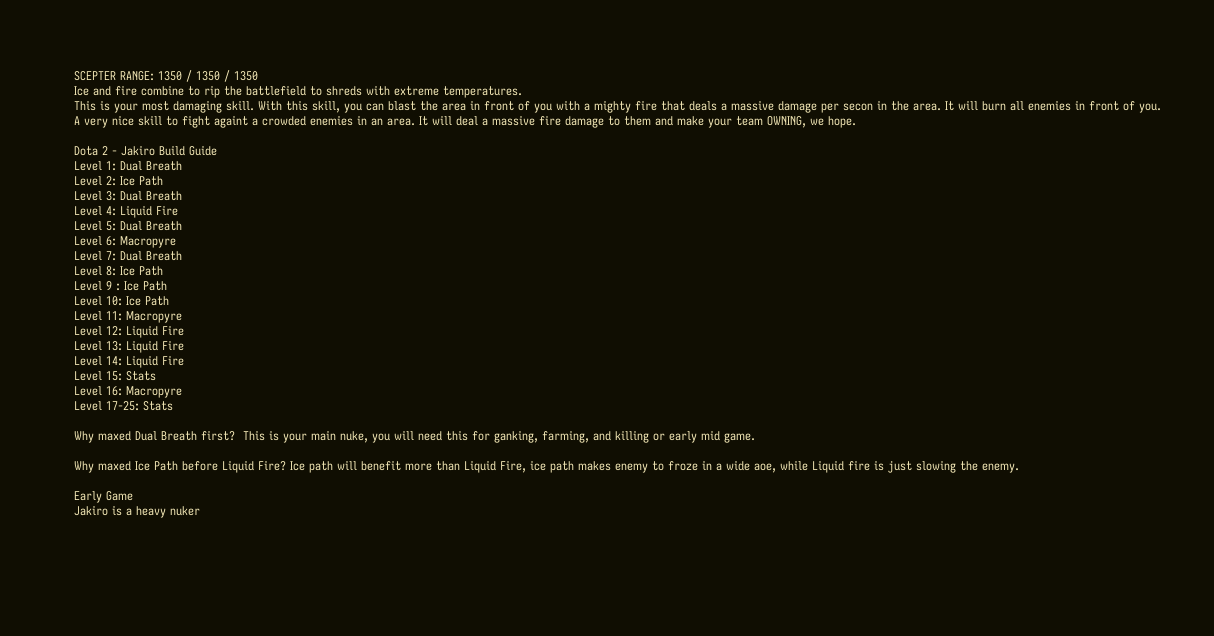SCEPTER RANGE: 1350 / 1350 / 1350
Ice and fire combine to rip the battlefield to shreds with extreme temperatures.
This is your most damaging skill. With this skill, you can blast the area in front of you with a mighty fire that deals a massive damage per secon in the area. It will burn all enemies in front of you.
A very nice skill to fight againt a crowded enemies in an area. It will deal a massive fire damage to them and make your team OWNING, we hope.

Dota 2 - Jakiro Build Guide
Level 1: Dual Breath
Level 2: Ice Path
Level 3: Dual Breath
Level 4: Liquid Fire
Level 5: Dual Breath
Level 6: Macropyre
Level 7: Dual Breath
Level 8: Ice Path
Level 9 : Ice Path
Level 10: Ice Path
Level 11: Macropyre
Level 12: Liquid Fire
Level 13: Liquid Fire
Level 14: Liquid Fire
Level 15: Stats
Level 16: Macropyre
Level 17-25: Stats

Why maxed Dual Breath first?  This is your main nuke, you will need this for ganking, farming, and killing or early mid game.

Why maxed Ice Path before Liquid Fire? Ice path will benefit more than Liquid Fire, ice path makes enemy to froze in a wide aoe, while Liquid fire is just slowing the enemy.

Early Game
Jakiro is a heavy nuker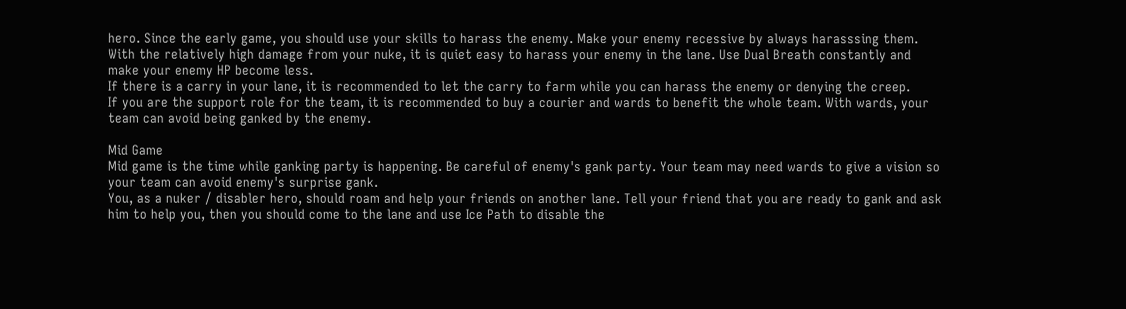hero. Since the early game, you should use your skills to harass the enemy. Make your enemy recessive by always harasssing them. With the relatively high damage from your nuke, it is quiet easy to harass your enemy in the lane. Use Dual Breath constantly and make your enemy HP become less.
If there is a carry in your lane, it is recommended to let the carry to farm while you can harass the enemy or denying the creep.
If you are the support role for the team, it is recommended to buy a courier and wards to benefit the whole team. With wards, your team can avoid being ganked by the enemy.

Mid Game
Mid game is the time while ganking party is happening. Be careful of enemy's gank party. Your team may need wards to give a vision so your team can avoid enemy's surprise gank.
You, as a nuker / disabler hero, should roam and help your friends on another lane. Tell your friend that you are ready to gank and ask him to help you, then you should come to the lane and use Ice Path to disable the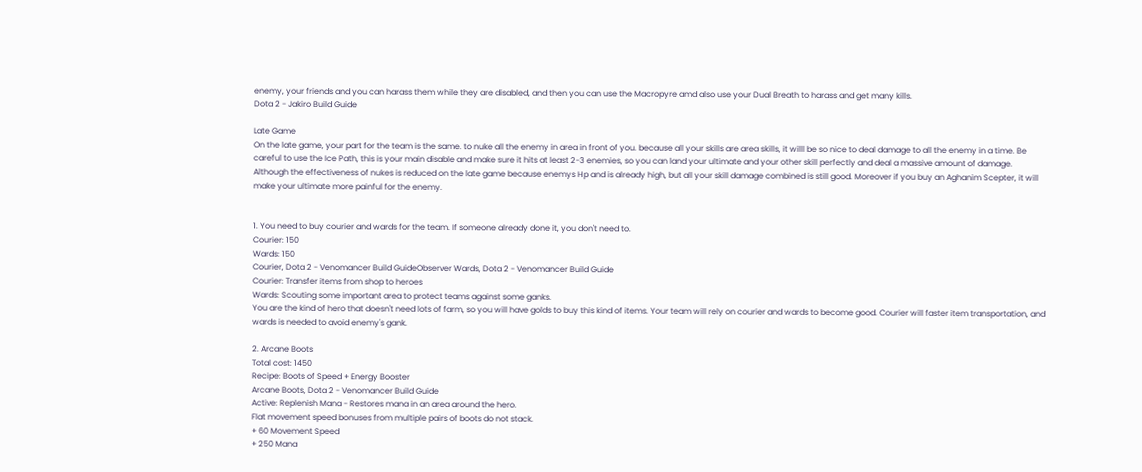enemy, your friends and you can harass them while they are disabled, and then you can use the Macropyre amd also use your Dual Breath to harass and get many kills.
Dota 2 - Jakiro Build Guide

Late Game
On the late game, your part for the team is the same. to nuke all the enemy in area in front of you. because all your skills are area skills, it willl be so nice to deal damage to all the enemy in a time. Be careful to use the Ice Path, this is your main disable and make sure it hits at least 2-3 enemies, so you can land your ultimate and your other skill perfectly and deal a massive amount of damage.
Although the effectiveness of nukes is reduced on the late game because enemys Hp and is already high, but all your skill damage combined is still good. Moreover if you buy an Aghanim Scepter, it will make your ultimate more painful for the enemy.


1. You need to buy courier and wards for the team. If someone already done it, you don't need to.
Courier: 150
Wards: 150
Courier, Dota 2 - Venomancer Build GuideObserver Wards, Dota 2 - Venomancer Build Guide
Courier: Transfer items from shop to heroes
Wards: Scouting some important area to protect teams against some ganks.
You are the kind of hero that doesn't need lots of farm, so you will have golds to buy this kind of items. Your team will rely on courier and wards to become good. Courier will faster item transportation, and wards is needed to avoid enemy's gank.

2. Arcane Boots
Total cost: 1450
Recipe: Boots of Speed + Energy Booster
Arcane Boots, Dota 2 - Venomancer Build Guide
Active: Replenish Mana - Restores mana in an area around the hero.
Flat movement speed bonuses from multiple pairs of boots do not stack.
+ 60 Movement Speed
+ 250 Mana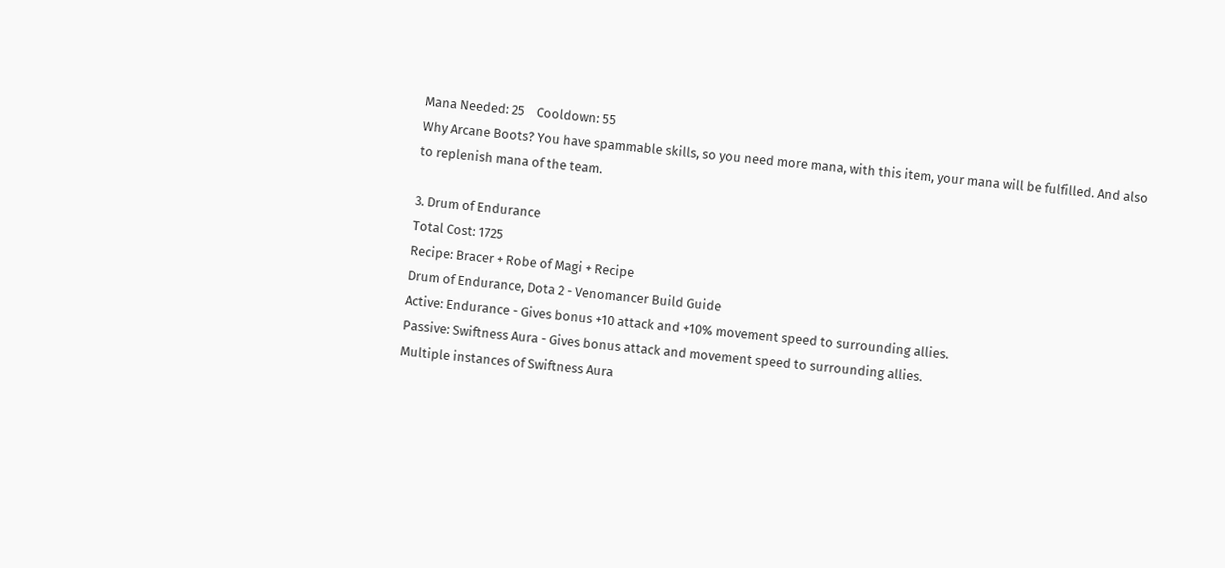Mana Needed: 25    Cooldown: 55
Why Arcane Boots? You have spammable skills, so you need more mana, with this item, your mana will be fulfilled. And also to replenish mana of the team.

3. Drum of Endurance
Total Cost: 1725
Recipe: Bracer + Robe of Magi + Recipe
Drum of Endurance, Dota 2 - Venomancer Build Guide
Active: Endurance - Gives bonus +10 attack and +10% movement speed to surrounding allies.
Passive: Swiftness Aura - Gives bonus attack and movement speed to surrounding allies.
Multiple instances of Swiftness Aura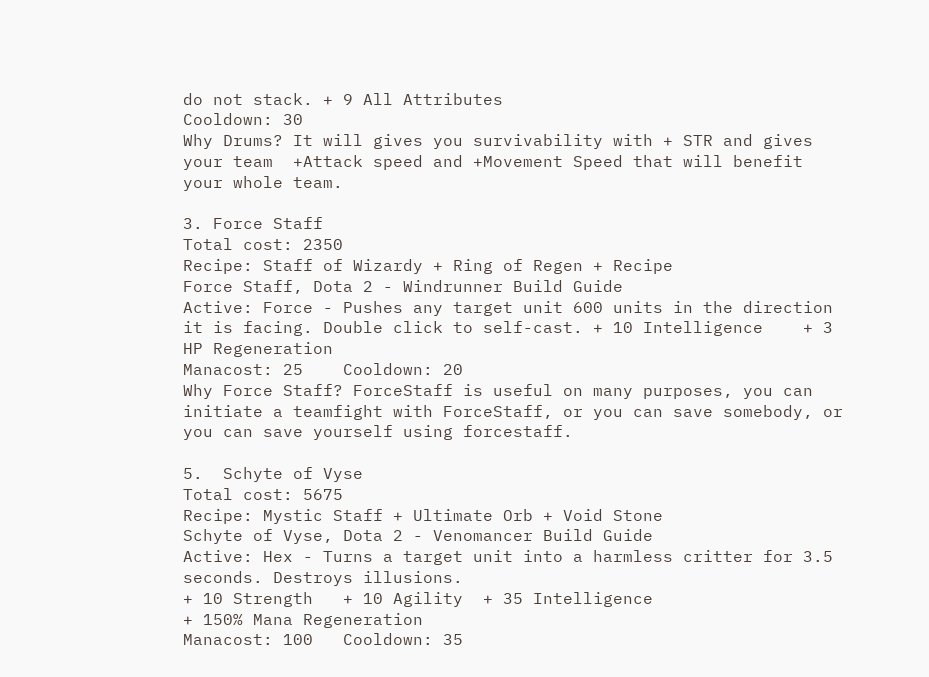do not stack. + 9 All Attributes
Cooldown: 30
Why Drums? It will gives you survivability with + STR and gives your team  +Attack speed and +Movement Speed that will benefit your whole team.

3. Force Staff
Total cost: 2350
Recipe: Staff of Wizardy + Ring of Regen + Recipe
Force Staff, Dota 2 - Windrunner Build Guide
Active: Force - Pushes any target unit 600 units in the direction it is facing. Double click to self-cast. + 10 Intelligence    + 3 HP Regeneration
Manacost: 25    Cooldown: 20
Why Force Staff? ForceStaff is useful on many purposes, you can initiate a teamfight with ForceStaff, or you can save somebody, or you can save yourself using forcestaff.

5.  Schyte of Vyse
Total cost: 5675
Recipe: Mystic Staff + Ultimate Orb + Void Stone
Schyte of Vyse, Dota 2 - Venomancer Build Guide
Active: Hex - Turns a target unit into a harmless critter for 3.5 seconds. Destroys illusions.
+ 10 Strength   + 10 Agility  + 35 Intelligence
+ 150% Mana Regeneration
Manacost: 100   Cooldown: 35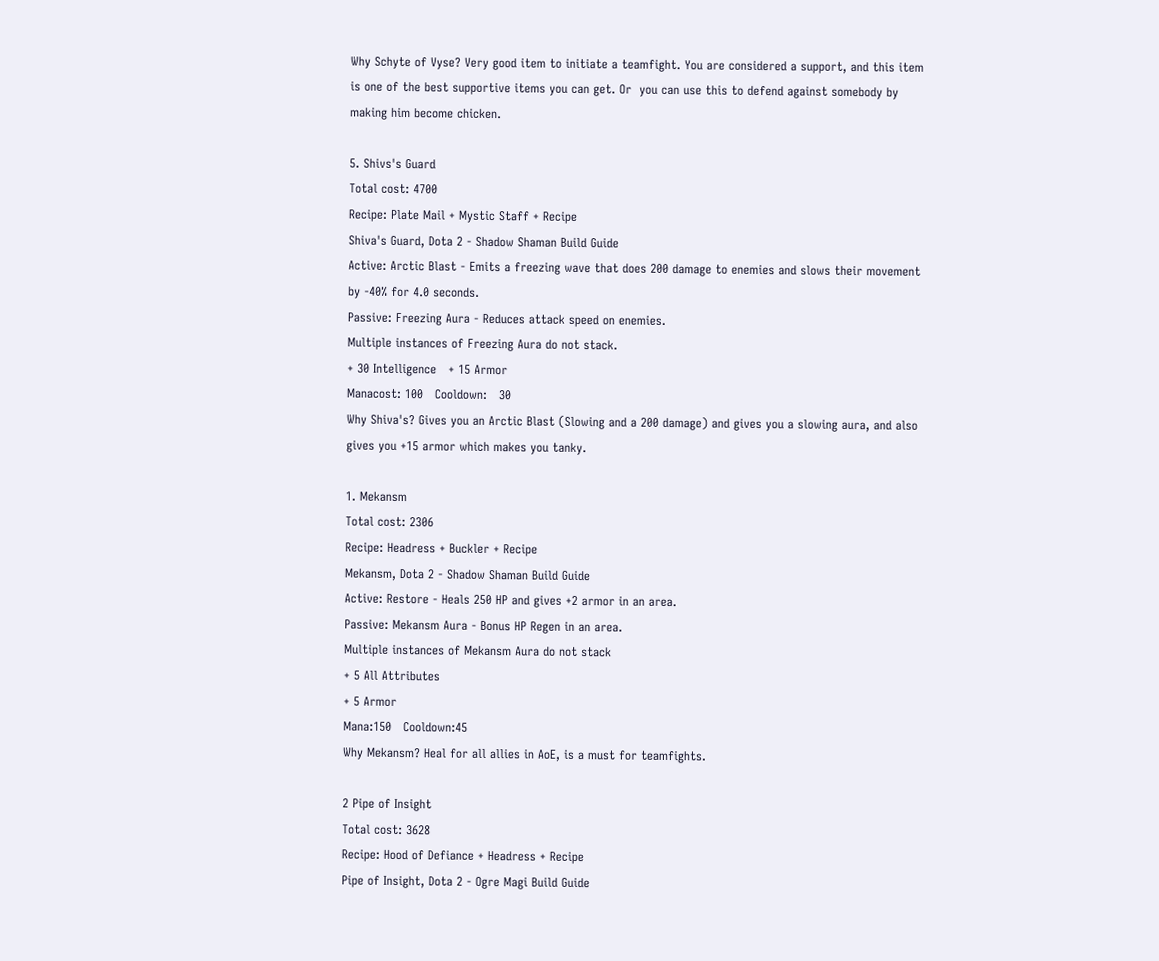Why Schyte of Vyse? Very good item to initiate a teamfight. You are considered a support, and this item is one of the best supportive items you can get. Or  you can use this to defend against somebody by making him become chicken.

5. Shivs's Guard
Total cost: 4700
Recipe: Plate Mail + Mystic Staff + Recipe
Shiva's Guard, Dota 2 - Shadow Shaman Build Guide
Active: Arctic Blast - Emits a freezing wave that does 200 damage to enemies and slows their movement by -40% for 4.0 seconds.
Passive: Freezing Aura - Reduces attack speed on enemies.
Multiple instances of Freezing Aura do not stack.
+ 30 Intelligence   + 15 Armor
Manacost: 100   Cooldown:   30
Why Shiva's? Gives you an Arctic Blast (Slowing and a 200 damage) and gives you a slowing aura, and also gives you +15 armor which makes you tanky.

1. Mekansm
Total cost: 2306
Recipe: Headress + Buckler + Recipe
Mekansm, Dota 2 - Shadow Shaman Build Guide
Active: Restore - Heals 250 HP and gives +2 armor in an area.
Passive: Mekansm Aura - Bonus HP Regen in an area.
Multiple instances of Mekansm Aura do not stack
+ 5 All Attributes
+ 5 Armor
Mana:150   Cooldown:45
Why Mekansm? Heal for all allies in AoE, is a must for teamfights.

2 Pipe of Insight
Total cost: 3628
Recipe: Hood of Defiance + Headress + Recipe
Pipe of Insight, Dota 2 - Ogre Magi Build Guide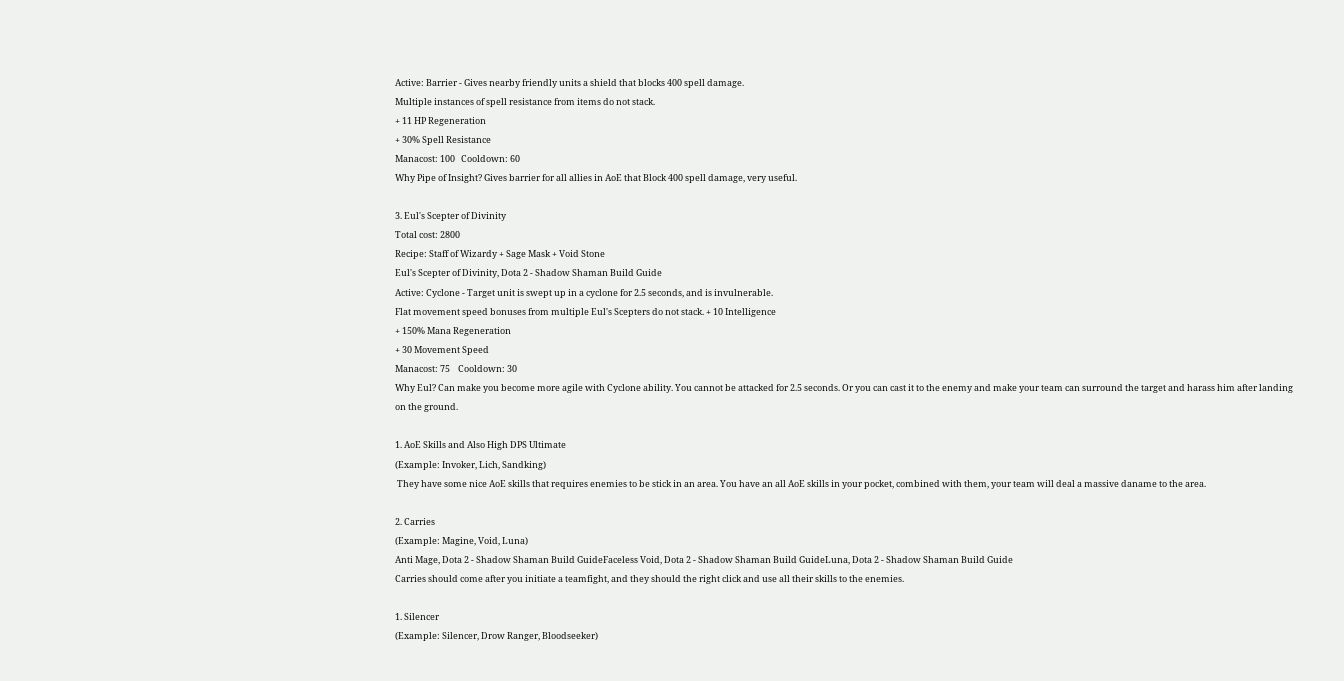Active: Barrier - Gives nearby friendly units a shield that blocks 400 spell damage.
Multiple instances of spell resistance from items do not stack.
+ 11 HP Regeneration
+ 30% Spell Resistance
Manacost: 100   Cooldown: 60
Why Pipe of Insight? Gives barrier for all allies in AoE that Block 400 spell damage, very useful.

3. Eul's Scepter of Divinity
Total cost: 2800
Recipe: Staff of Wizardy + Sage Mask + Void Stone
Eul's Scepter of Divinity, Dota 2 - Shadow Shaman Build Guide
Active: Cyclone - Target unit is swept up in a cyclone for 2.5 seconds, and is invulnerable.
Flat movement speed bonuses from multiple Eul's Scepters do not stack. + 10 Intelligence
+ 150% Mana Regeneration
+ 30 Movement Speed
Manacost: 75    Cooldown: 30
Why Eul? Can make you become more agile with Cyclone ability. You cannot be attacked for 2.5 seconds. Or you can cast it to the enemy and make your team can surround the target and harass him after landing on the ground.

1. AoE Skills and Also High DPS Ultimate
(Example: Invoker, Lich, Sandking)
 They have some nice AoE skills that requires enemies to be stick in an area. You have an all AoE skills in your pocket, combined with them, your team will deal a massive daname to the area.

2. Carries
(Example: Magine, Void, Luna)
Anti Mage, Dota 2 - Shadow Shaman Build GuideFaceless Void, Dota 2 - Shadow Shaman Build GuideLuna, Dota 2 - Shadow Shaman Build Guide
Carries should come after you initiate a teamfight, and they should the right click and use all their skills to the enemies.

1. Silencer
(Example: Silencer, Drow Ranger, Bloodseeker)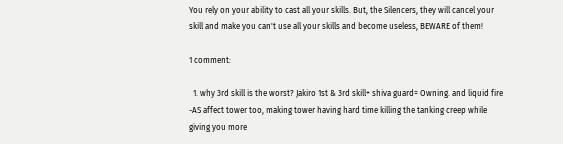You rely on your ability to cast all your skills. But, the Silencers, they will cancel your skill and make you can't use all your skills and become useless, BEWARE of them!

1 comment:

  1. why 3rd skill is the worst? Jakiro 1st & 3rd skill+ shiva guard= Owning. and liquid fire -AS affect tower too, making tower having hard time killing the tanking creep while giving you more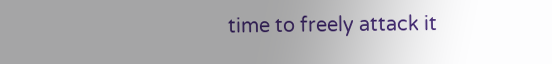time to freely attack it